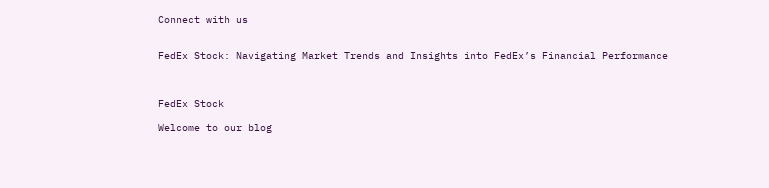Connect with us


FedEx Stock: Navigating Market Trends and Insights into FedEx’s Financial Performance



FedEx Stock

Welcome to our blog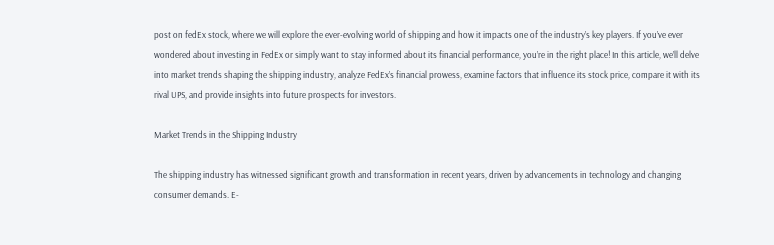post on fedEx stock, where we will explore the ever-evolving world of shipping and how it impacts one of the industry’s key players. If you’ve ever wondered about investing in FedEx or simply want to stay informed about its financial performance, you’re in the right place! In this article, we’ll delve into market trends shaping the shipping industry, analyze FedEx’s financial prowess, examine factors that influence its stock price, compare it with its rival UPS, and provide insights into future prospects for investors.

Market Trends in the Shipping Industry

The shipping industry has witnessed significant growth and transformation in recent years, driven by advancements in technology and changing consumer demands. E-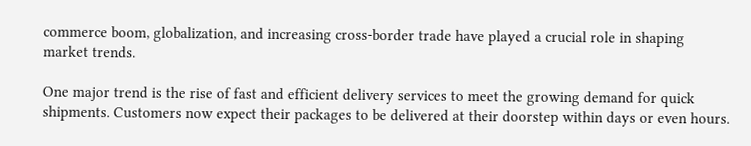commerce boom, globalization, and increasing cross-border trade have played a crucial role in shaping market trends.

One major trend is the rise of fast and efficient delivery services to meet the growing demand for quick shipments. Customers now expect their packages to be delivered at their doorstep within days or even hours.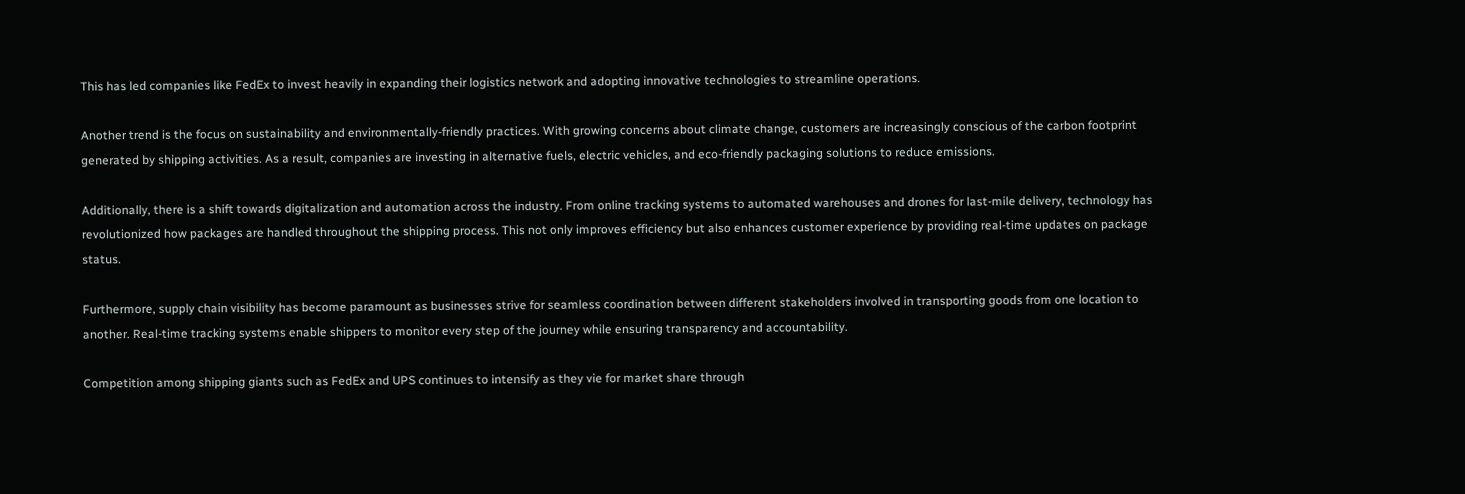This has led companies like FedEx to invest heavily in expanding their logistics network and adopting innovative technologies to streamline operations.

Another trend is the focus on sustainability and environmentally-friendly practices. With growing concerns about climate change, customers are increasingly conscious of the carbon footprint generated by shipping activities. As a result, companies are investing in alternative fuels, electric vehicles, and eco-friendly packaging solutions to reduce emissions.

Additionally, there is a shift towards digitalization and automation across the industry. From online tracking systems to automated warehouses and drones for last-mile delivery, technology has revolutionized how packages are handled throughout the shipping process. This not only improves efficiency but also enhances customer experience by providing real-time updates on package status.

Furthermore, supply chain visibility has become paramount as businesses strive for seamless coordination between different stakeholders involved in transporting goods from one location to another. Real-time tracking systems enable shippers to monitor every step of the journey while ensuring transparency and accountability.

Competition among shipping giants such as FedEx and UPS continues to intensify as they vie for market share through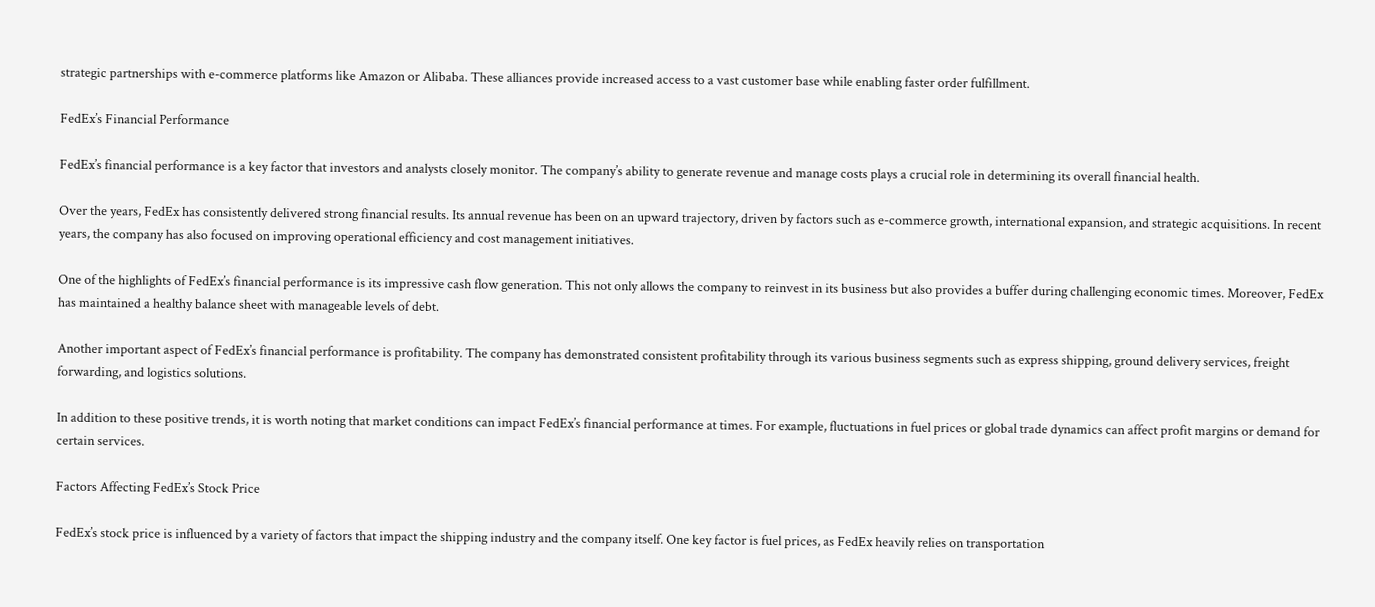strategic partnerships with e-commerce platforms like Amazon or Alibaba. These alliances provide increased access to a vast customer base while enabling faster order fulfillment.

FedEx’s Financial Performance

FedEx’s financial performance is a key factor that investors and analysts closely monitor. The company’s ability to generate revenue and manage costs plays a crucial role in determining its overall financial health.

Over the years, FedEx has consistently delivered strong financial results. Its annual revenue has been on an upward trajectory, driven by factors such as e-commerce growth, international expansion, and strategic acquisitions. In recent years, the company has also focused on improving operational efficiency and cost management initiatives.

One of the highlights of FedEx’s financial performance is its impressive cash flow generation. This not only allows the company to reinvest in its business but also provides a buffer during challenging economic times. Moreover, FedEx has maintained a healthy balance sheet with manageable levels of debt.

Another important aspect of FedEx’s financial performance is profitability. The company has demonstrated consistent profitability through its various business segments such as express shipping, ground delivery services, freight forwarding, and logistics solutions.

In addition to these positive trends, it is worth noting that market conditions can impact FedEx’s financial performance at times. For example, fluctuations in fuel prices or global trade dynamics can affect profit margins or demand for certain services.

Factors Affecting FedEx’s Stock Price

FedEx’s stock price is influenced by a variety of factors that impact the shipping industry and the company itself. One key factor is fuel prices, as FedEx heavily relies on transportation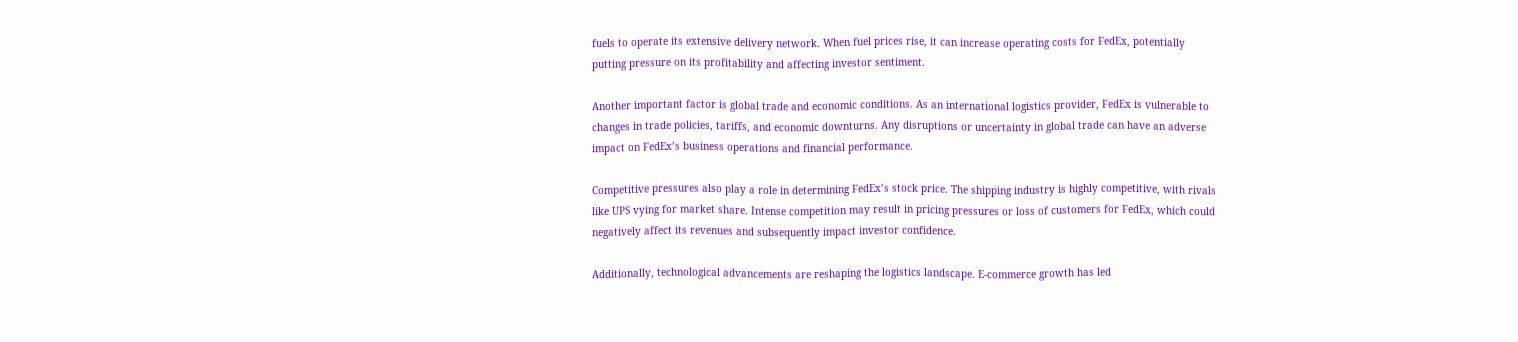fuels to operate its extensive delivery network. When fuel prices rise, it can increase operating costs for FedEx, potentially putting pressure on its profitability and affecting investor sentiment.

Another important factor is global trade and economic conditions. As an international logistics provider, FedEx is vulnerable to changes in trade policies, tariffs, and economic downturns. Any disruptions or uncertainty in global trade can have an adverse impact on FedEx’s business operations and financial performance.

Competitive pressures also play a role in determining FedEx’s stock price. The shipping industry is highly competitive, with rivals like UPS vying for market share. Intense competition may result in pricing pressures or loss of customers for FedEx, which could negatively affect its revenues and subsequently impact investor confidence.

Additionally, technological advancements are reshaping the logistics landscape. E-commerce growth has led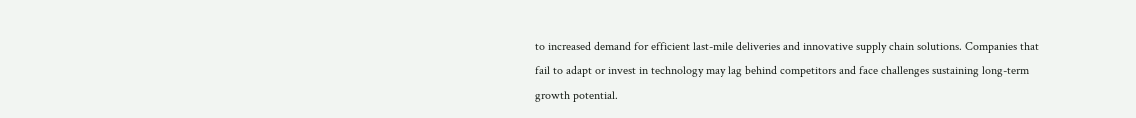to increased demand for efficient last-mile deliveries and innovative supply chain solutions. Companies that fail to adapt or invest in technology may lag behind competitors and face challenges sustaining long-term growth potential.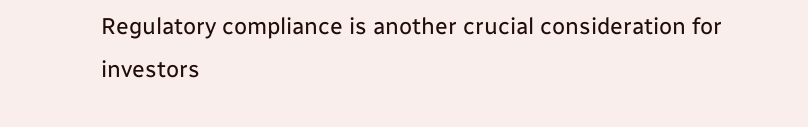Regulatory compliance is another crucial consideration for investors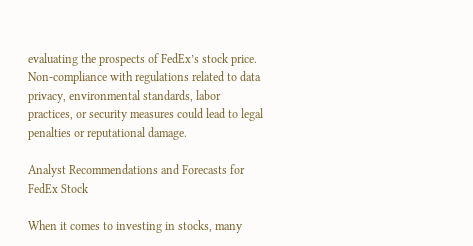evaluating the prospects of FedEx’s stock price. Non-compliance with regulations related to data privacy, environmental standards, labor practices, or security measures could lead to legal penalties or reputational damage.

Analyst Recommendations and Forecasts for FedEx Stock

When it comes to investing in stocks, many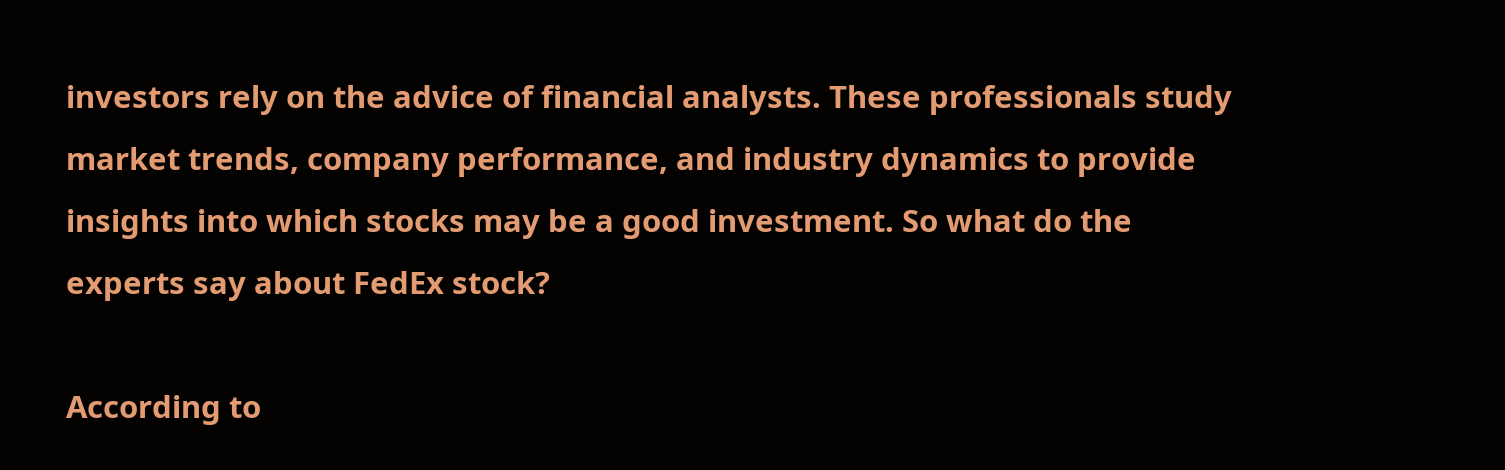investors rely on the advice of financial analysts. These professionals study market trends, company performance, and industry dynamics to provide insights into which stocks may be a good investment. So what do the experts say about FedEx stock?

According to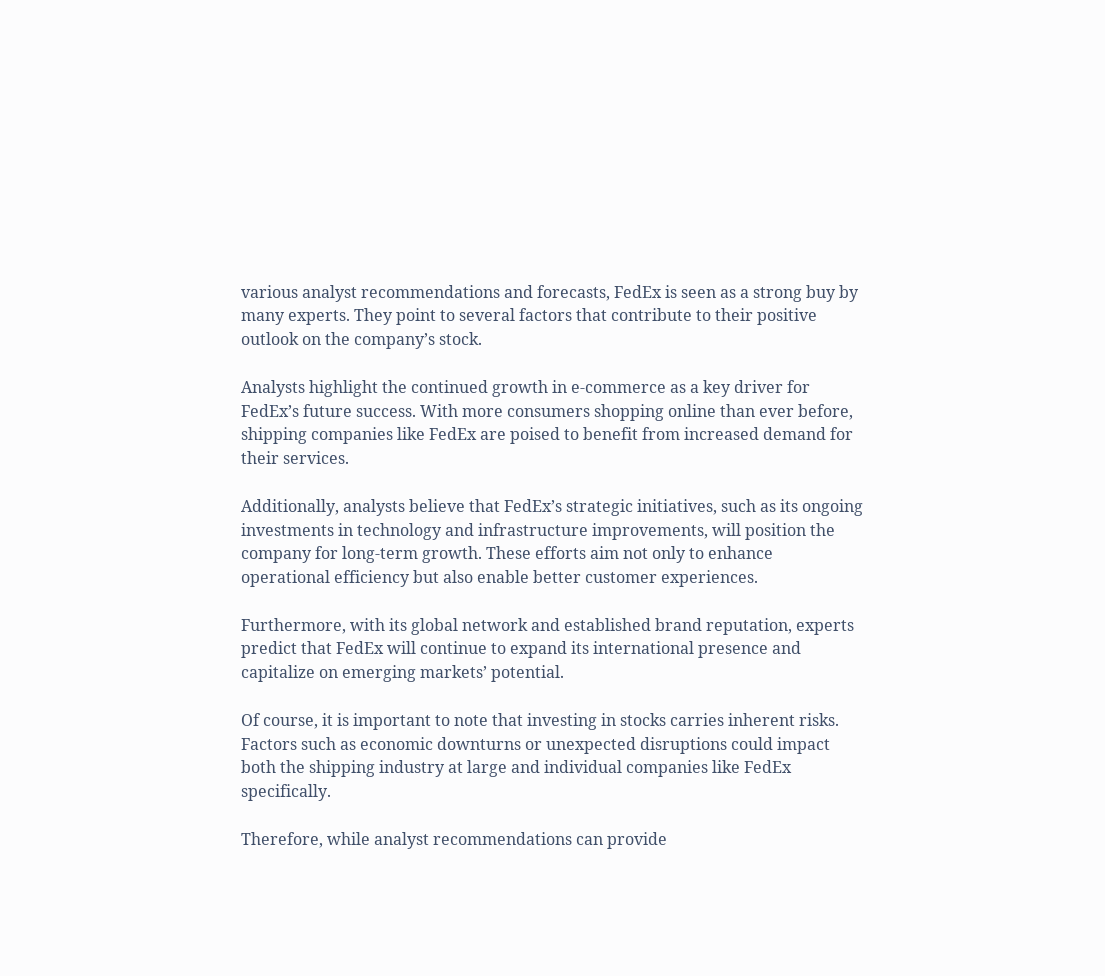various analyst recommendations and forecasts, FedEx is seen as a strong buy by many experts. They point to several factors that contribute to their positive outlook on the company’s stock.

Analysts highlight the continued growth in e-commerce as a key driver for FedEx’s future success. With more consumers shopping online than ever before, shipping companies like FedEx are poised to benefit from increased demand for their services.

Additionally, analysts believe that FedEx’s strategic initiatives, such as its ongoing investments in technology and infrastructure improvements, will position the company for long-term growth. These efforts aim not only to enhance operational efficiency but also enable better customer experiences.

Furthermore, with its global network and established brand reputation, experts predict that FedEx will continue to expand its international presence and capitalize on emerging markets’ potential.

Of course, it is important to note that investing in stocks carries inherent risks. Factors such as economic downturns or unexpected disruptions could impact both the shipping industry at large and individual companies like FedEx specifically.

Therefore, while analyst recommendations can provide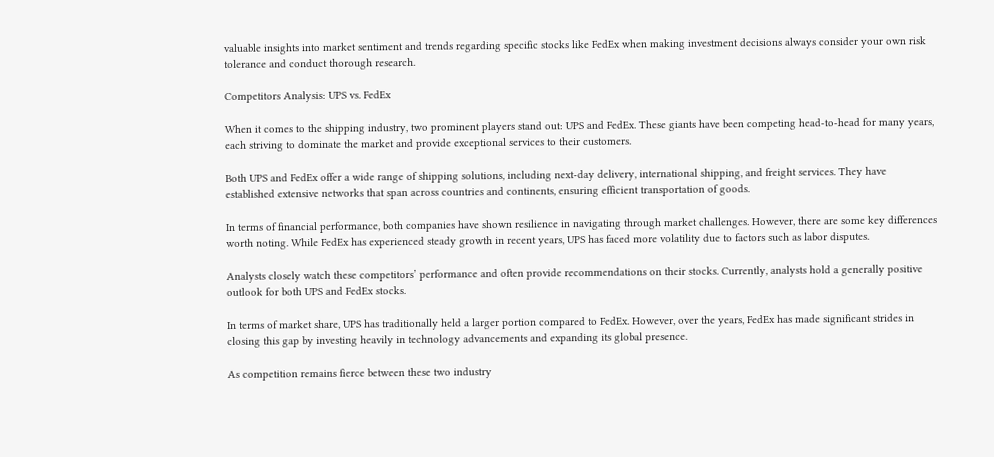valuable insights into market sentiment and trends regarding specific stocks like FedEx when making investment decisions always consider your own risk tolerance and conduct thorough research.

Competitors Analysis: UPS vs. FedEx

When it comes to the shipping industry, two prominent players stand out: UPS and FedEx. These giants have been competing head-to-head for many years, each striving to dominate the market and provide exceptional services to their customers.

Both UPS and FedEx offer a wide range of shipping solutions, including next-day delivery, international shipping, and freight services. They have established extensive networks that span across countries and continents, ensuring efficient transportation of goods.

In terms of financial performance, both companies have shown resilience in navigating through market challenges. However, there are some key differences worth noting. While FedEx has experienced steady growth in recent years, UPS has faced more volatility due to factors such as labor disputes.

Analysts closely watch these competitors’ performance and often provide recommendations on their stocks. Currently, analysts hold a generally positive outlook for both UPS and FedEx stocks.

In terms of market share, UPS has traditionally held a larger portion compared to FedEx. However, over the years, FedEx has made significant strides in closing this gap by investing heavily in technology advancements and expanding its global presence.

As competition remains fierce between these two industry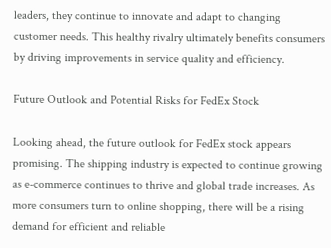leaders, they continue to innovate and adapt to changing customer needs. This healthy rivalry ultimately benefits consumers by driving improvements in service quality and efficiency.

Future Outlook and Potential Risks for FedEx Stock

Looking ahead, the future outlook for FedEx stock appears promising. The shipping industry is expected to continue growing as e-commerce continues to thrive and global trade increases. As more consumers turn to online shopping, there will be a rising demand for efficient and reliable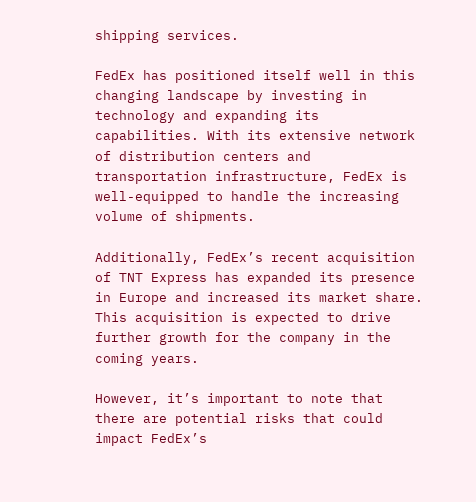shipping services.

FedEx has positioned itself well in this changing landscape by investing in technology and expanding its capabilities. With its extensive network of distribution centers and transportation infrastructure, FedEx is well-equipped to handle the increasing volume of shipments.

Additionally, FedEx’s recent acquisition of TNT Express has expanded its presence in Europe and increased its market share. This acquisition is expected to drive further growth for the company in the coming years.

However, it’s important to note that there are potential risks that could impact FedEx’s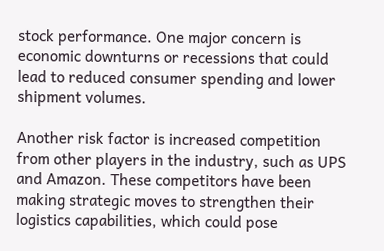stock performance. One major concern is economic downturns or recessions that could lead to reduced consumer spending and lower shipment volumes.

Another risk factor is increased competition from other players in the industry, such as UPS and Amazon. These competitors have been making strategic moves to strengthen their logistics capabilities, which could pose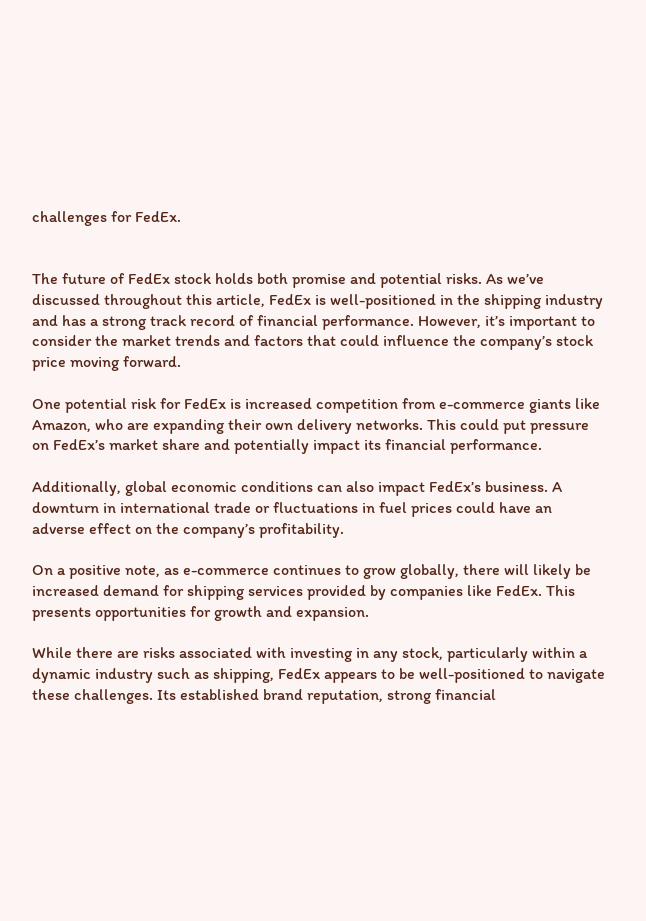challenges for FedEx.


The future of FedEx stock holds both promise and potential risks. As we’ve discussed throughout this article, FedEx is well-positioned in the shipping industry and has a strong track record of financial performance. However, it’s important to consider the market trends and factors that could influence the company’s stock price moving forward.

One potential risk for FedEx is increased competition from e-commerce giants like Amazon, who are expanding their own delivery networks. This could put pressure on FedEx’s market share and potentially impact its financial performance.

Additionally, global economic conditions can also impact FedEx’s business. A downturn in international trade or fluctuations in fuel prices could have an adverse effect on the company’s profitability.

On a positive note, as e-commerce continues to grow globally, there will likely be increased demand for shipping services provided by companies like FedEx. This presents opportunities for growth and expansion.

While there are risks associated with investing in any stock, particularly within a dynamic industry such as shipping, FedEx appears to be well-positioned to navigate these challenges. Its established brand reputation, strong financial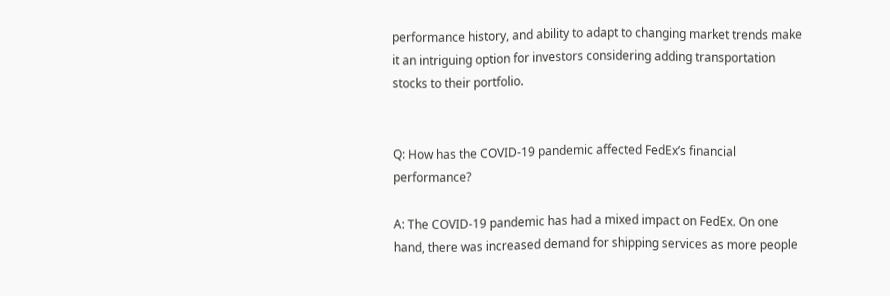performance history, and ability to adapt to changing market trends make it an intriguing option for investors considering adding transportation stocks to their portfolio.


Q: How has the COVID-19 pandemic affected FedEx’s financial performance?

A: The COVID-19 pandemic has had a mixed impact on FedEx. On one hand, there was increased demand for shipping services as more people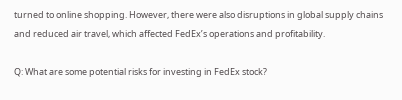turned to online shopping. However, there were also disruptions in global supply chains and reduced air travel, which affected FedEx’s operations and profitability.

Q: What are some potential risks for investing in FedEx stock?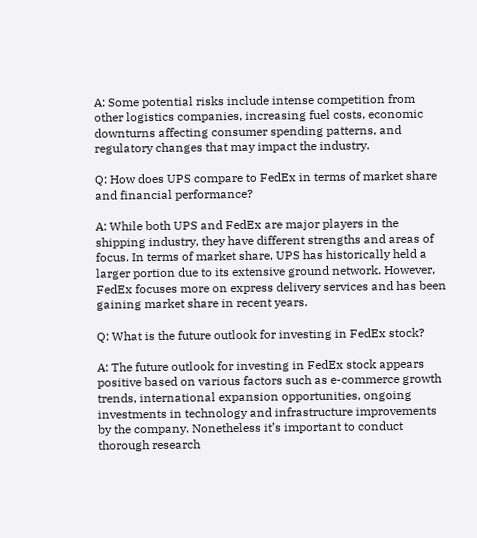A: Some potential risks include intense competition from other logistics companies, increasing fuel costs, economic downturns affecting consumer spending patterns, and regulatory changes that may impact the industry.

Q: How does UPS compare to FedEx in terms of market share and financial performance?

A: While both UPS and FedEx are major players in the shipping industry, they have different strengths and areas of focus. In terms of market share, UPS has historically held a larger portion due to its extensive ground network. However, FedEx focuses more on express delivery services and has been gaining market share in recent years.

Q: What is the future outlook for investing in FedEx stock?

A: The future outlook for investing in FedEx stock appears positive based on various factors such as e-commerce growth trends, international expansion opportunities, ongoing investments in technology and infrastructure improvements by the company. Nonetheless it’s important to conduct thorough research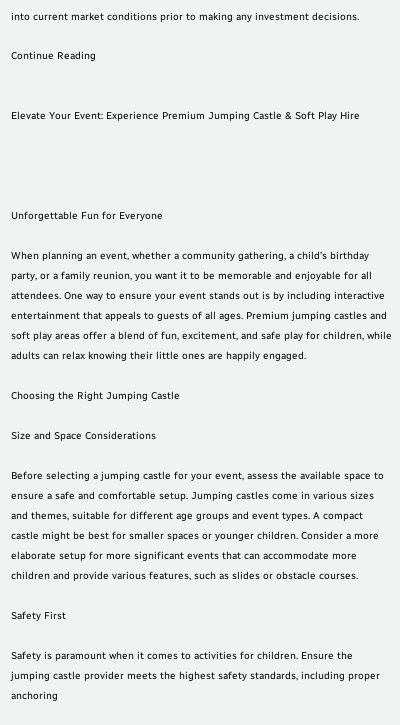into current market conditions prior to making any investment decisions.

Continue Reading


Elevate Your Event: Experience Premium Jumping Castle & Soft Play Hire




Unforgettable Fun for Everyone

When planning an event, whether a community gathering, a child’s birthday party, or a family reunion, you want it to be memorable and enjoyable for all attendees. One way to ensure your event stands out is by including interactive entertainment that appeals to guests of all ages. Premium jumping castles and soft play areas offer a blend of fun, excitement, and safe play for children, while adults can relax knowing their little ones are happily engaged.

Choosing the Right Jumping Castle

Size and Space Considerations

Before selecting a jumping castle for your event, assess the available space to ensure a safe and comfortable setup. Jumping castles come in various sizes and themes, suitable for different age groups and event types. A compact castle might be best for smaller spaces or younger children. Consider a more elaborate setup for more significant events that can accommodate more children and provide various features, such as slides or obstacle courses.

Safety First

Safety is paramount when it comes to activities for children. Ensure the jumping castle provider meets the highest safety standards, including proper anchoring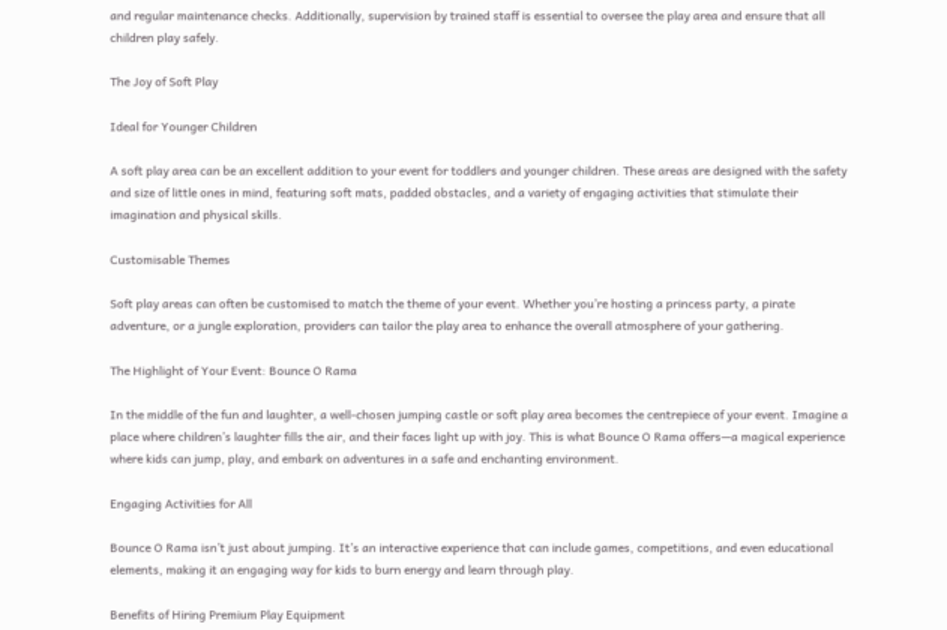and regular maintenance checks. Additionally, supervision by trained staff is essential to oversee the play area and ensure that all children play safely.

The Joy of Soft Play

Ideal for Younger Children

A soft play area can be an excellent addition to your event for toddlers and younger children. These areas are designed with the safety and size of little ones in mind, featuring soft mats, padded obstacles, and a variety of engaging activities that stimulate their imagination and physical skills.

Customisable Themes

Soft play areas can often be customised to match the theme of your event. Whether you’re hosting a princess party, a pirate adventure, or a jungle exploration, providers can tailor the play area to enhance the overall atmosphere of your gathering.

The Highlight of Your Event: Bounce O Rama

In the middle of the fun and laughter, a well-chosen jumping castle or soft play area becomes the centrepiece of your event. Imagine a place where children’s laughter fills the air, and their faces light up with joy. This is what Bounce O Rama offers—a magical experience where kids can jump, play, and embark on adventures in a safe and enchanting environment.

Engaging Activities for All

Bounce O Rama isn’t just about jumping. It’s an interactive experience that can include games, competitions, and even educational elements, making it an engaging way for kids to burn energy and learn through play.

Benefits of Hiring Premium Play Equipment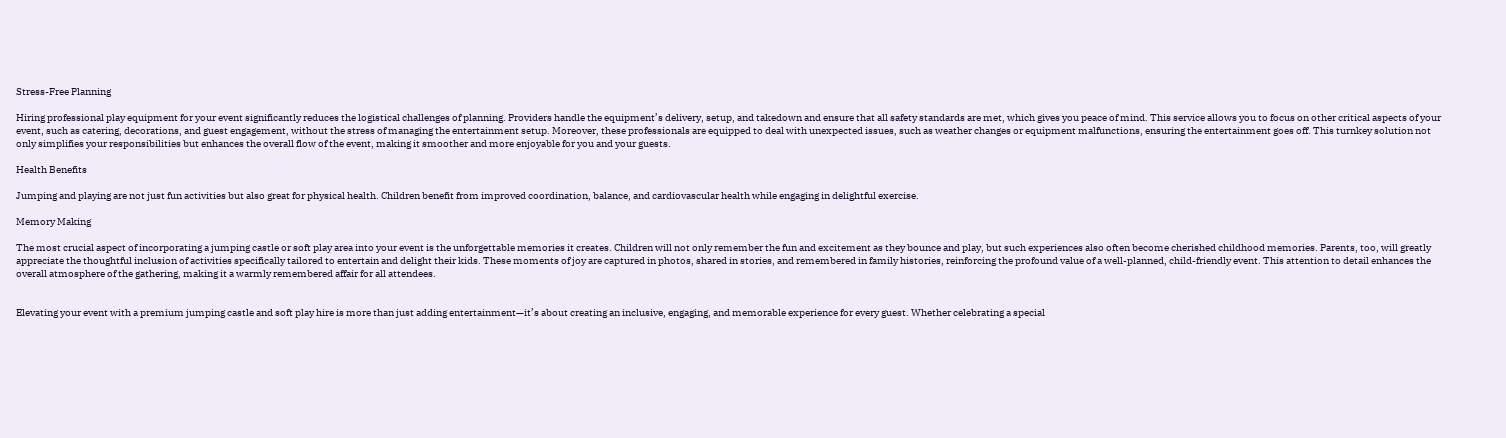Stress-Free Planning

Hiring professional play equipment for your event significantly reduces the logistical challenges of planning. Providers handle the equipment’s delivery, setup, and takedown and ensure that all safety standards are met, which gives you peace of mind. This service allows you to focus on other critical aspects of your event, such as catering, decorations, and guest engagement, without the stress of managing the entertainment setup. Moreover, these professionals are equipped to deal with unexpected issues, such as weather changes or equipment malfunctions, ensuring the entertainment goes off. This turnkey solution not only simplifies your responsibilities but enhances the overall flow of the event, making it smoother and more enjoyable for you and your guests.

Health Benefits

Jumping and playing are not just fun activities but also great for physical health. Children benefit from improved coordination, balance, and cardiovascular health while engaging in delightful exercise.

Memory Making

The most crucial aspect of incorporating a jumping castle or soft play area into your event is the unforgettable memories it creates. Children will not only remember the fun and excitement as they bounce and play, but such experiences also often become cherished childhood memories. Parents, too, will greatly appreciate the thoughtful inclusion of activities specifically tailored to entertain and delight their kids. These moments of joy are captured in photos, shared in stories, and remembered in family histories, reinforcing the profound value of a well-planned, child-friendly event. This attention to detail enhances the overall atmosphere of the gathering, making it a warmly remembered affair for all attendees.


Elevating your event with a premium jumping castle and soft play hire is more than just adding entertainment—it’s about creating an inclusive, engaging, and memorable experience for every guest. Whether celebrating a special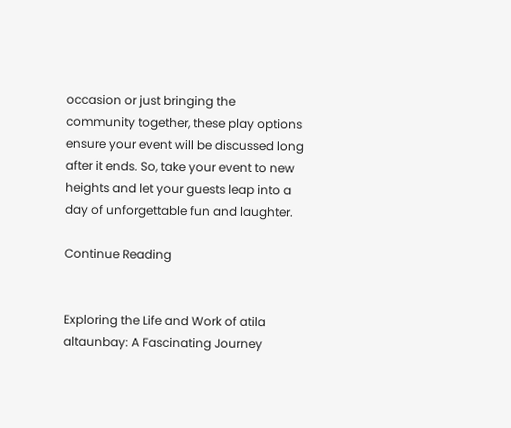occasion or just bringing the community together, these play options ensure your event will be discussed long after it ends. So, take your event to new heights and let your guests leap into a day of unforgettable fun and laughter.

Continue Reading


Exploring the Life and Work of atila altaunbay: A Fascinating Journey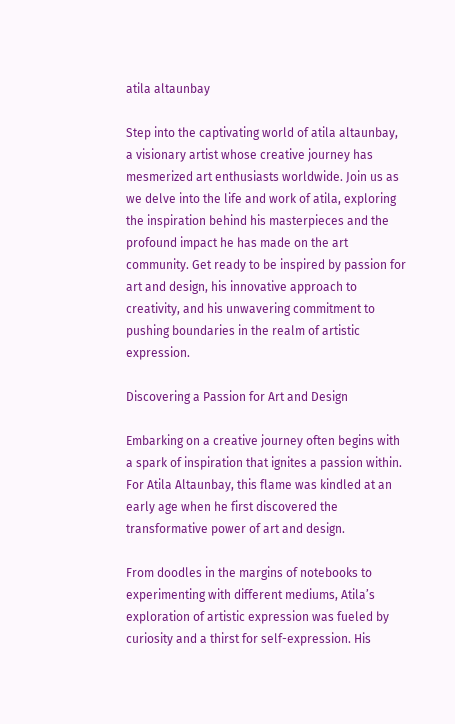atila altaunbay

Step into the captivating world of atila altaunbay, a visionary artist whose creative journey has mesmerized art enthusiasts worldwide. Join us as we delve into the life and work of atila, exploring the inspiration behind his masterpieces and the profound impact he has made on the art community. Get ready to be inspired by passion for art and design, his innovative approach to creativity, and his unwavering commitment to pushing boundaries in the realm of artistic expression.

Discovering a Passion for Art and Design

Embarking on a creative journey often begins with a spark of inspiration that ignites a passion within. For Atila Altaunbay, this flame was kindled at an early age when he first discovered the transformative power of art and design.

From doodles in the margins of notebooks to experimenting with different mediums, Atila’s exploration of artistic expression was fueled by curiosity and a thirst for self-expression. His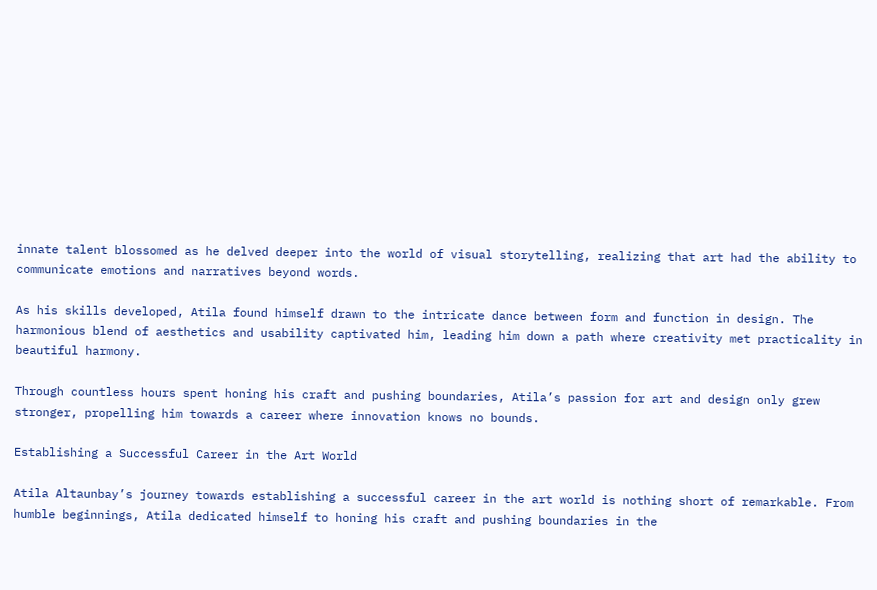innate talent blossomed as he delved deeper into the world of visual storytelling, realizing that art had the ability to communicate emotions and narratives beyond words.

As his skills developed, Atila found himself drawn to the intricate dance between form and function in design. The harmonious blend of aesthetics and usability captivated him, leading him down a path where creativity met practicality in beautiful harmony.

Through countless hours spent honing his craft and pushing boundaries, Atila’s passion for art and design only grew stronger, propelling him towards a career where innovation knows no bounds.

Establishing a Successful Career in the Art World

Atila Altaunbay’s journey towards establishing a successful career in the art world is nothing short of remarkable. From humble beginnings, Atila dedicated himself to honing his craft and pushing boundaries in the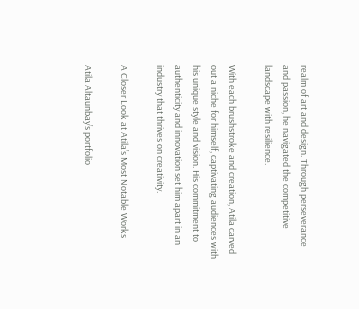realm of art and design. Through perseverance and passion, he navigated the competitive landscape with resilience.

With each brushstroke and creation, Atila carved out a niche for himself, captivating audiences with his unique style and vision. His commitment to authenticity and innovation set him apart in an industry that thrives on creativity.

A Closer Look at Atila’s Most Notable Works

Atila Altaunbay’s portfolio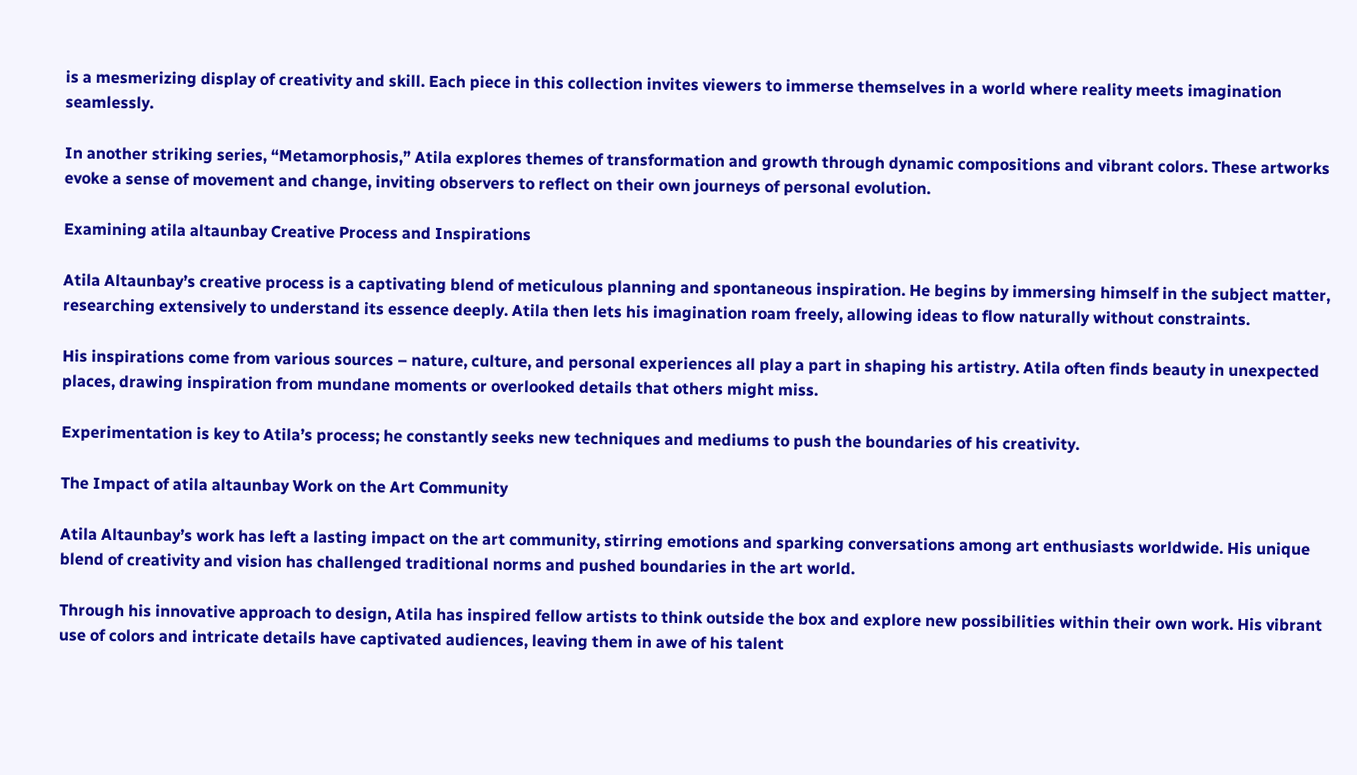is a mesmerizing display of creativity and skill. Each piece in this collection invites viewers to immerse themselves in a world where reality meets imagination seamlessly.

In another striking series, “Metamorphosis,” Atila explores themes of transformation and growth through dynamic compositions and vibrant colors. These artworks evoke a sense of movement and change, inviting observers to reflect on their own journeys of personal evolution.

Examining atila altaunbay Creative Process and Inspirations

Atila Altaunbay’s creative process is a captivating blend of meticulous planning and spontaneous inspiration. He begins by immersing himself in the subject matter, researching extensively to understand its essence deeply. Atila then lets his imagination roam freely, allowing ideas to flow naturally without constraints.

His inspirations come from various sources – nature, culture, and personal experiences all play a part in shaping his artistry. Atila often finds beauty in unexpected places, drawing inspiration from mundane moments or overlooked details that others might miss.

Experimentation is key to Atila’s process; he constantly seeks new techniques and mediums to push the boundaries of his creativity.

The Impact of atila altaunbay Work on the Art Community

Atila Altaunbay’s work has left a lasting impact on the art community, stirring emotions and sparking conversations among art enthusiasts worldwide. His unique blend of creativity and vision has challenged traditional norms and pushed boundaries in the art world.

Through his innovative approach to design, Atila has inspired fellow artists to think outside the box and explore new possibilities within their own work. His vibrant use of colors and intricate details have captivated audiences, leaving them in awe of his talent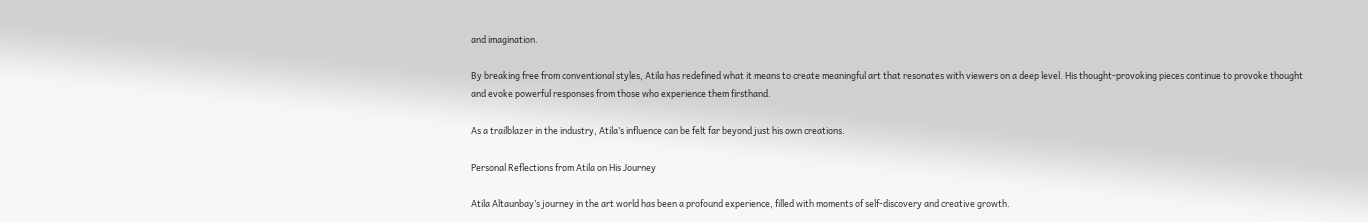and imagination.

By breaking free from conventional styles, Atila has redefined what it means to create meaningful art that resonates with viewers on a deep level. His thought-provoking pieces continue to provoke thought and evoke powerful responses from those who experience them firsthand.

As a trailblazer in the industry, Atila’s influence can be felt far beyond just his own creations.

Personal Reflections from Atila on His Journey

Atila Altaunbay’s journey in the art world has been a profound experience, filled with moments of self-discovery and creative growth.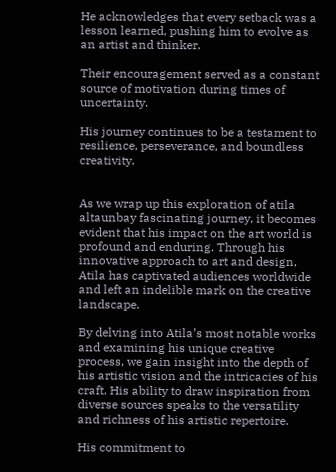He acknowledges that every setback was a lesson learned, pushing him to evolve as an artist and thinker.

Their encouragement served as a constant source of motivation during times of uncertainty.

His journey continues to be a testament to resilience, perseverance, and boundless creativity.


As we wrap up this exploration of atila altaunbay fascinating journey, it becomes evident that his impact on the art world is profound and enduring. Through his innovative approach to art and design, Atila has captivated audiences worldwide and left an indelible mark on the creative landscape.

By delving into Atila’s most notable works and examining his unique creative process, we gain insight into the depth of his artistic vision and the intricacies of his craft. His ability to draw inspiration from diverse sources speaks to the versatility and richness of his artistic repertoire.

His commitment to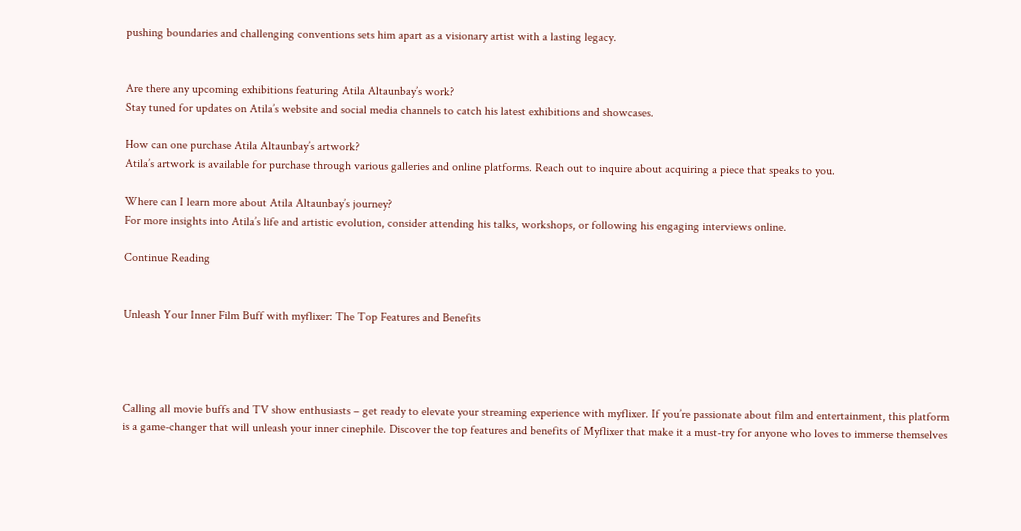pushing boundaries and challenging conventions sets him apart as a visionary artist with a lasting legacy.


Are there any upcoming exhibitions featuring Atila Altaunbay’s work?
Stay tuned for updates on Atila’s website and social media channels to catch his latest exhibitions and showcases.

How can one purchase Atila Altaunbay’s artwork?
Atila’s artwork is available for purchase through various galleries and online platforms. Reach out to inquire about acquiring a piece that speaks to you.

Where can I learn more about Atila Altaunbay’s journey?
For more insights into Atila’s life and artistic evolution, consider attending his talks, workshops, or following his engaging interviews online.

Continue Reading


Unleash Your Inner Film Buff with myflixer: The Top Features and Benefits




Calling all movie buffs and TV show enthusiasts – get ready to elevate your streaming experience with myflixer. If you’re passionate about film and entertainment, this platform is a game-changer that will unleash your inner cinephile. Discover the top features and benefits of Myflixer that make it a must-try for anyone who loves to immerse themselves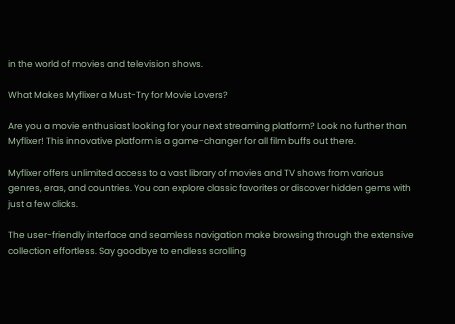in the world of movies and television shows.

What Makes Myflixer a Must-Try for Movie Lovers?

Are you a movie enthusiast looking for your next streaming platform? Look no further than Myflixer! This innovative platform is a game-changer for all film buffs out there.

Myflixer offers unlimited access to a vast library of movies and TV shows from various genres, eras, and countries. You can explore classic favorites or discover hidden gems with just a few clicks.

The user-friendly interface and seamless navigation make browsing through the extensive collection effortless. Say goodbye to endless scrolling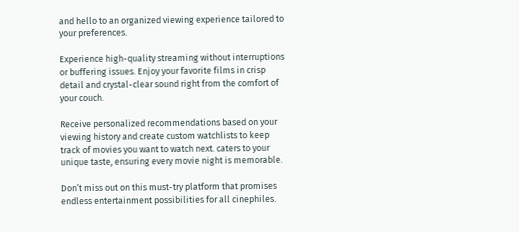and hello to an organized viewing experience tailored to your preferences.

Experience high-quality streaming without interruptions or buffering issues. Enjoy your favorite films in crisp detail and crystal-clear sound right from the comfort of your couch.

Receive personalized recommendations based on your viewing history and create custom watchlists to keep track of movies you want to watch next. caters to your unique taste, ensuring every movie night is memorable.

Don’t miss out on this must-try platform that promises endless entertainment possibilities for all cinephiles.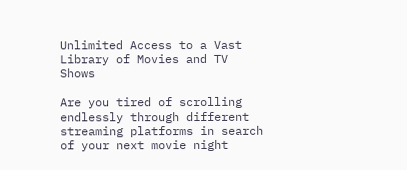Unlimited Access to a Vast Library of Movies and TV Shows

Are you tired of scrolling endlessly through different streaming platforms in search of your next movie night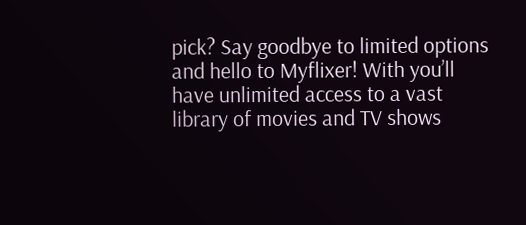pick? Say goodbye to limited options and hello to Myflixer! With you’ll have unlimited access to a vast library of movies and TV shows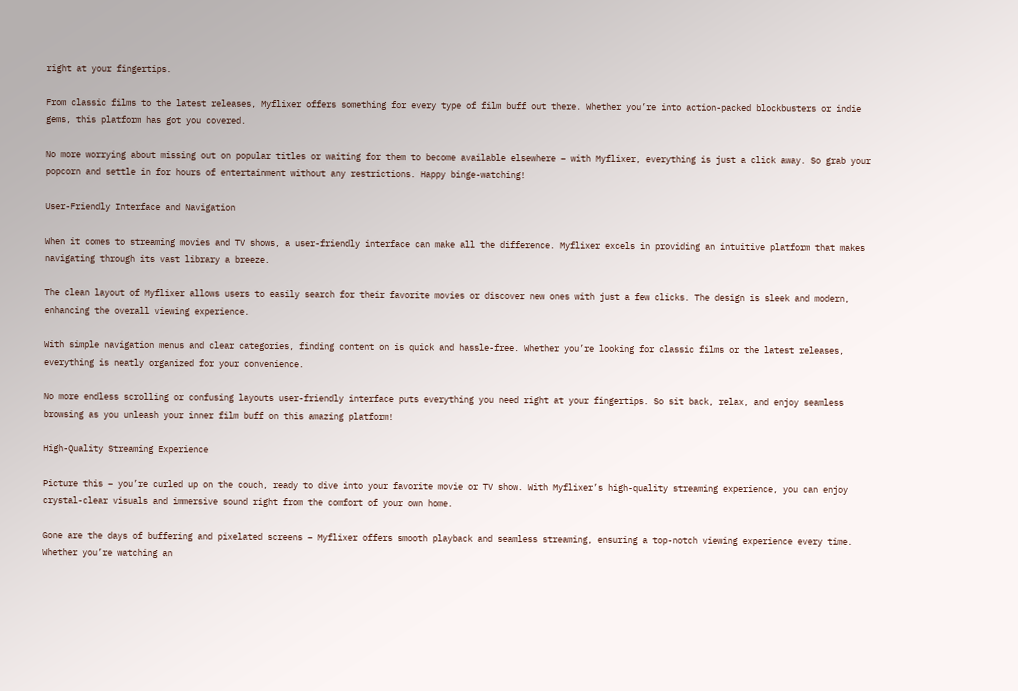right at your fingertips.

From classic films to the latest releases, Myflixer offers something for every type of film buff out there. Whether you’re into action-packed blockbusters or indie gems, this platform has got you covered.

No more worrying about missing out on popular titles or waiting for them to become available elsewhere – with Myflixer, everything is just a click away. So grab your popcorn and settle in for hours of entertainment without any restrictions. Happy binge-watching!

User-Friendly Interface and Navigation

When it comes to streaming movies and TV shows, a user-friendly interface can make all the difference. Myflixer excels in providing an intuitive platform that makes navigating through its vast library a breeze.

The clean layout of Myflixer allows users to easily search for their favorite movies or discover new ones with just a few clicks. The design is sleek and modern, enhancing the overall viewing experience.

With simple navigation menus and clear categories, finding content on is quick and hassle-free. Whether you’re looking for classic films or the latest releases, everything is neatly organized for your convenience.

No more endless scrolling or confusing layouts user-friendly interface puts everything you need right at your fingertips. So sit back, relax, and enjoy seamless browsing as you unleash your inner film buff on this amazing platform!

High-Quality Streaming Experience

Picture this – you’re curled up on the couch, ready to dive into your favorite movie or TV show. With Myflixer’s high-quality streaming experience, you can enjoy crystal-clear visuals and immersive sound right from the comfort of your own home.

Gone are the days of buffering and pixelated screens – Myflixer offers smooth playback and seamless streaming, ensuring a top-notch viewing experience every time. Whether you’re watching an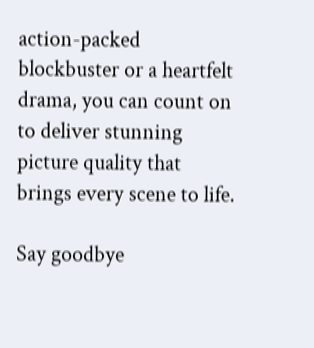action-packed blockbuster or a heartfelt drama, you can count on to deliver stunning picture quality that brings every scene to life.

Say goodbye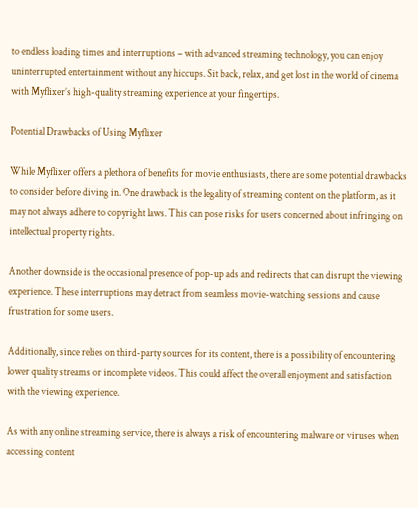to endless loading times and interruptions – with advanced streaming technology, you can enjoy uninterrupted entertainment without any hiccups. Sit back, relax, and get lost in the world of cinema with Myflixer’s high-quality streaming experience at your fingertips.

Potential Drawbacks of Using Myflixer

While Myflixer offers a plethora of benefits for movie enthusiasts, there are some potential drawbacks to consider before diving in. One drawback is the legality of streaming content on the platform, as it may not always adhere to copyright laws. This can pose risks for users concerned about infringing on intellectual property rights.

Another downside is the occasional presence of pop-up ads and redirects that can disrupt the viewing experience. These interruptions may detract from seamless movie-watching sessions and cause frustration for some users.

Additionally, since relies on third-party sources for its content, there is a possibility of encountering lower quality streams or incomplete videos. This could affect the overall enjoyment and satisfaction with the viewing experience.

As with any online streaming service, there is always a risk of encountering malware or viruses when accessing content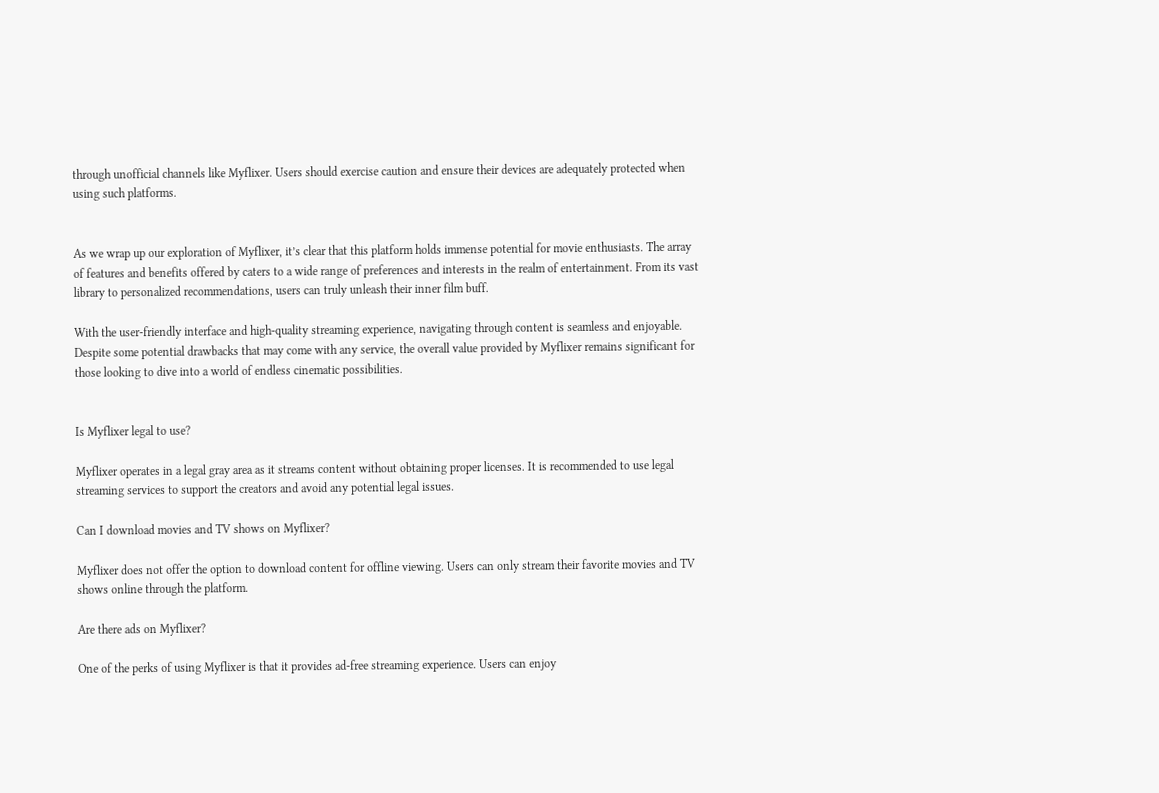through unofficial channels like Myflixer. Users should exercise caution and ensure their devices are adequately protected when using such platforms.


As we wrap up our exploration of Myflixer, it’s clear that this platform holds immense potential for movie enthusiasts. The array of features and benefits offered by caters to a wide range of preferences and interests in the realm of entertainment. From its vast library to personalized recommendations, users can truly unleash their inner film buff.

With the user-friendly interface and high-quality streaming experience, navigating through content is seamless and enjoyable. Despite some potential drawbacks that may come with any service, the overall value provided by Myflixer remains significant for those looking to dive into a world of endless cinematic possibilities.


Is Myflixer legal to use?

Myflixer operates in a legal gray area as it streams content without obtaining proper licenses. It is recommended to use legal streaming services to support the creators and avoid any potential legal issues.

Can I download movies and TV shows on Myflixer?

Myflixer does not offer the option to download content for offline viewing. Users can only stream their favorite movies and TV shows online through the platform.

Are there ads on Myflixer?

One of the perks of using Myflixer is that it provides ad-free streaming experience. Users can enjoy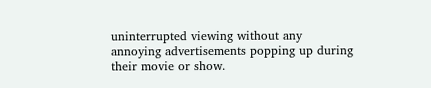uninterrupted viewing without any annoying advertisements popping up during their movie or show.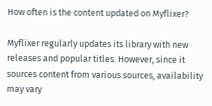How often is the content updated on Myflixer?

Myflixer regularly updates its library with new releases and popular titles. However, since it sources content from various sources, availability may vary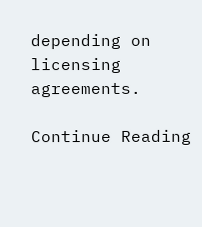depending on licensing agreements.

Continue Reading